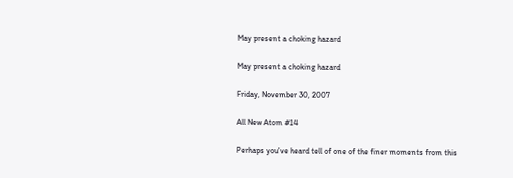May present a choking hazard

May present a choking hazard

Friday, November 30, 2007

All New Atom #14

Perhaps you've heard tell of one of the finer moments from this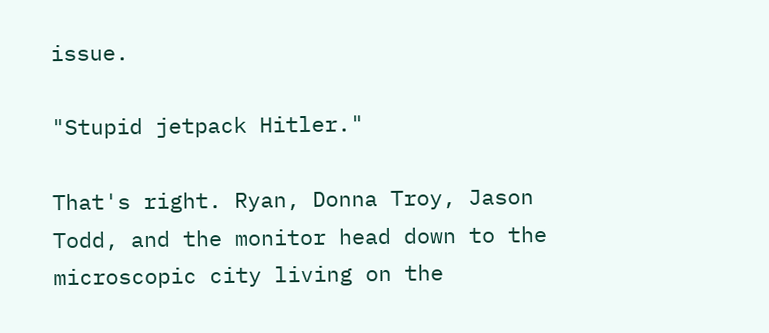issue.

"Stupid jetpack Hitler."

That's right. Ryan, Donna Troy, Jason Todd, and the monitor head down to the microscopic city living on the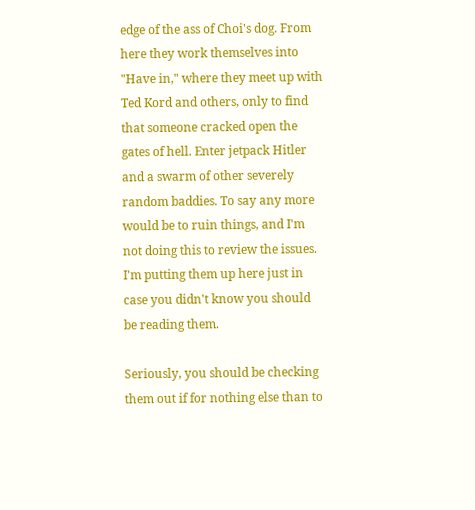edge of the ass of Choi's dog. From here they work themselves into "Have in," where they meet up with Ted Kord and others, only to find that someone cracked open the gates of hell. Enter jetpack Hitler and a swarm of other severely random baddies. To say any more would be to ruin things, and I'm not doing this to review the issues. I'm putting them up here just in case you didn't know you should be reading them.

Seriously, you should be checking them out if for nothing else than to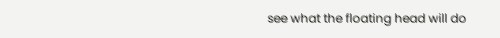see what the floating head will do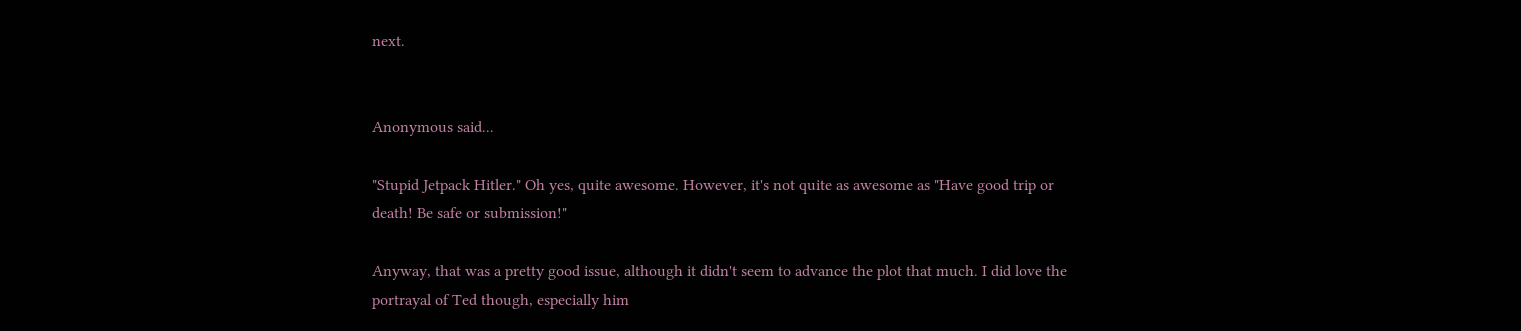next.


Anonymous said...

"Stupid Jetpack Hitler." Oh yes, quite awesome. However, it's not quite as awesome as "Have good trip or death! Be safe or submission!"

Anyway, that was a pretty good issue, although it didn't seem to advance the plot that much. I did love the portrayal of Ted though, especially him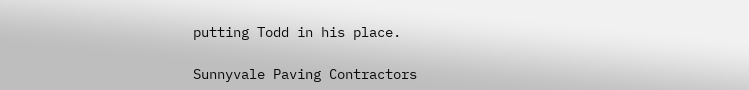putting Todd in his place.

Sunnyvale Paving Contractors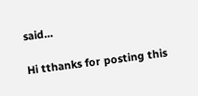said...

Hi tthanks for posting this